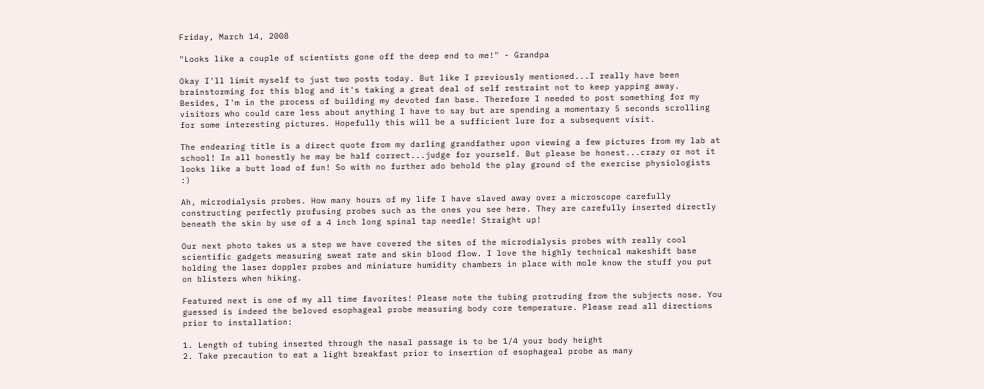Friday, March 14, 2008

"Looks like a couple of scientists gone off the deep end to me!" - Grandpa

Okay I'll limit myself to just two posts today. But like I previously mentioned...I really have been brainstorming for this blog and it's taking a great deal of self restraint not to keep yapping away. Besides, I'm in the process of building my devoted fan base. Therefore I needed to post something for my visitors who could care less about anything I have to say but are spending a momentary 5 seconds scrolling for some interesting pictures. Hopefully this will be a sufficient lure for a subsequent visit.

The endearing title is a direct quote from my darling grandfather upon viewing a few pictures from my lab at school! In all honestly he may be half correct...judge for yourself. But please be honest...crazy or not it looks like a butt load of fun! So with no further ado behold the play ground of the exercise physiologists :)

Ah, microdialysis probes. How many hours of my life I have slaved away over a microscope carefully constructing perfectly profusing probes such as the ones you see here. They are carefully inserted directly beneath the skin by use of a 4 inch long spinal tap needle! Straight up!

Our next photo takes us a step we have covered the sites of the microdialysis probes with really cool scientific gadgets measuring sweat rate and skin blood flow. I love the highly technical makeshift base holding the laser doppler probes and miniature humidity chambers in place with mole know the stuff you put on blisters when hiking.

Featured next is one of my all time favorites! Please note the tubing protruding from the subjects nose. You guessed is indeed the beloved esophageal probe measuring body core temperature. Please read all directions prior to installation:

1. Length of tubing inserted through the nasal passage is to be 1/4 your body height
2. Take precaution to eat a light breakfast prior to insertion of esophageal probe as many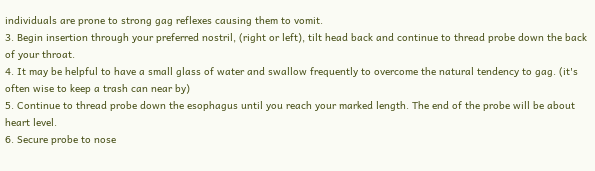individuals are prone to strong gag reflexes causing them to vomit.
3. Begin insertion through your preferred nostril, (right or left), tilt head back and continue to thread probe down the back of your throat.
4. It may be helpful to have a small glass of water and swallow frequently to overcome the natural tendency to gag. (it's often wise to keep a trash can near by)
5. Continue to thread probe down the esophagus until you reach your marked length. The end of the probe will be about heart level.
6. Secure probe to nose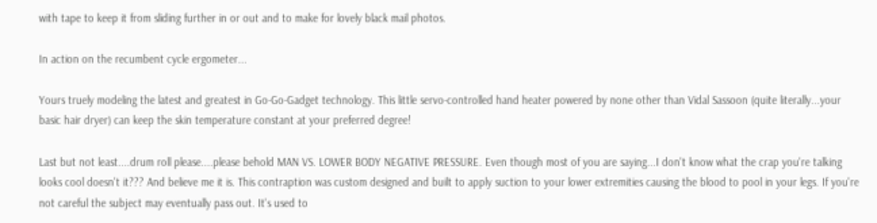with tape to keep it from sliding further in or out and to make for lovely black mail photos.

In action on the recumbent cycle ergometer...

Yours truely modeling the latest and greatest in Go-Go-Gadget technology. This little servo-controlled hand heater powered by none other than Vidal Sassoon (quite literally...your basic hair dryer) can keep the skin temperature constant at your preferred degree!

Last but not least....drum roll please....please behold MAN VS. LOWER BODY NEGATIVE PRESSURE. Even though most of you are saying...I don't know what the crap you're talking looks cool doesn't it??? And believe me it is. This contraption was custom designed and built to apply suction to your lower extremities causing the blood to pool in your legs. If you're not careful the subject may eventually pass out. It's used to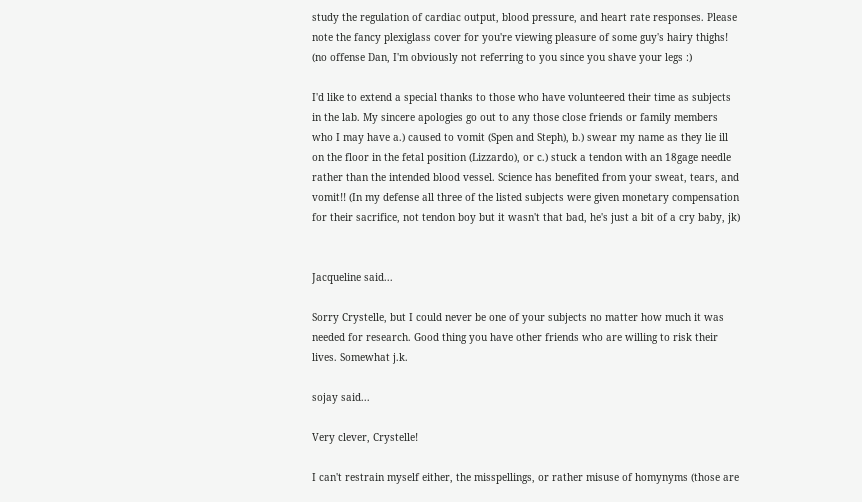study the regulation of cardiac output, blood pressure, and heart rate responses. Please note the fancy plexiglass cover for you're viewing pleasure of some guy's hairy thighs! (no offense Dan, I'm obviously not referring to you since you shave your legs :)

I'd like to extend a special thanks to those who have volunteered their time as subjects in the lab. My sincere apologies go out to any those close friends or family members who I may have a.) caused to vomit (Spen and Steph), b.) swear my name as they lie ill on the floor in the fetal position (Lizzardo), or c.) stuck a tendon with an 18gage needle rather than the intended blood vessel. Science has benefited from your sweat, tears, and vomit!! (In my defense all three of the listed subjects were given monetary compensation for their sacrifice, not tendon boy but it wasn't that bad, he's just a bit of a cry baby, jk)


Jacqueline said...

Sorry Crystelle, but I could never be one of your subjects no matter how much it was needed for research. Good thing you have other friends who are willing to risk their lives. Somewhat j.k.

sojay said...

Very clever, Crystelle!

I can't restrain myself either, the misspellings, or rather misuse of homynyms (those are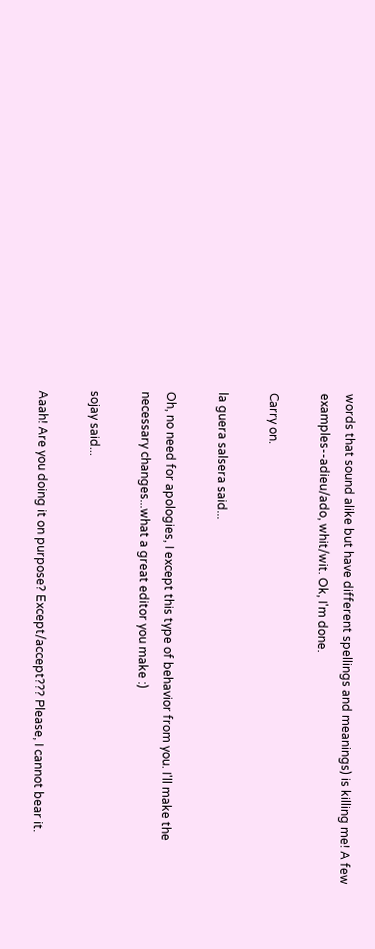words that sound alike but have different spellings and meanings) is killing me! A few examples--adieu/ado, whit/wit. Ok, I'm done.

Carry on.

la guera salsera said...

Oh, no need for apologies, I except this type of behavior from you. I'll make the necessary changes...what a great editor you make :)

sojay said...

Aaah! Are you doing it on purpose? Except/accept??? Please, I cannot bear it.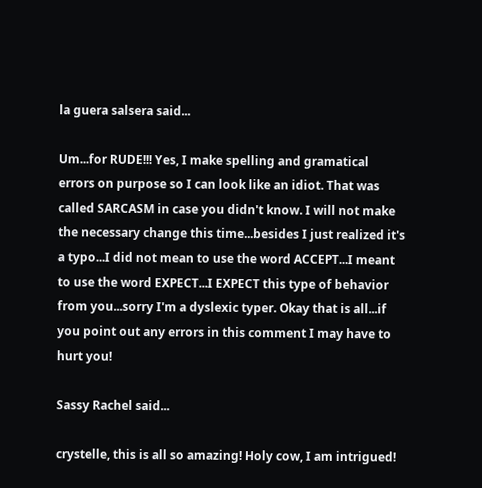la guera salsera said...

Um...for RUDE!!! Yes, I make spelling and gramatical errors on purpose so I can look like an idiot. That was called SARCASM in case you didn't know. I will not make the necessary change this time...besides I just realized it's a typo...I did not mean to use the word ACCEPT...I meant to use the word EXPECT...I EXPECT this type of behavior from you...sorry I'm a dyslexic typer. Okay that is all...if you point out any errors in this comment I may have to hurt you!

Sassy Rachel said...

crystelle, this is all so amazing! Holy cow, I am intrigued!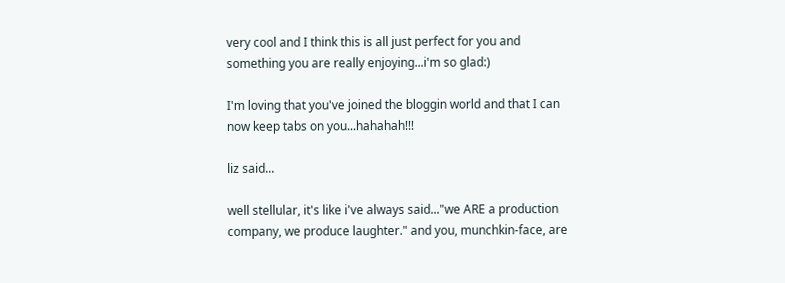very cool and I think this is all just perfect for you and something you are really enjoying...i'm so glad:)

I'm loving that you've joined the bloggin world and that I can now keep tabs on you...hahahah!!!

liz said...

well stellular, it's like i've always said..."we ARE a production company, we produce laughter." and you, munchkin-face, are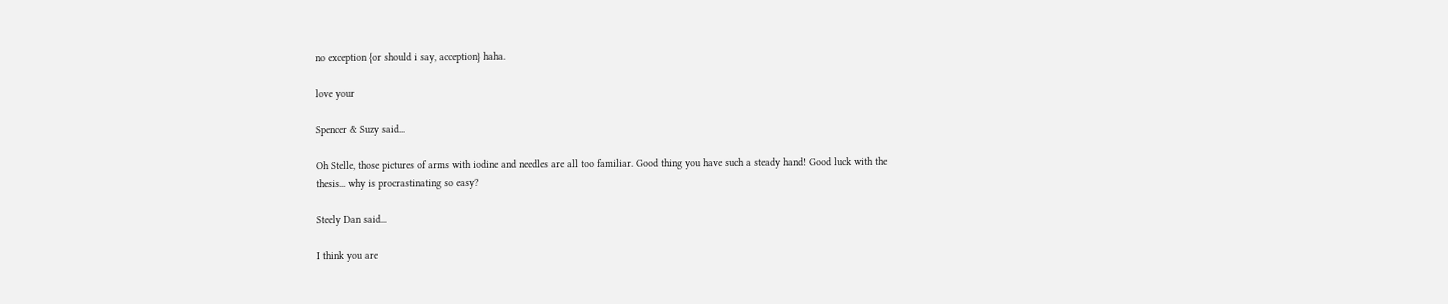no exception {or should i say, acception} haha.

love your

Spencer & Suzy said...

Oh Stelle, those pictures of arms with iodine and needles are all too familiar. Good thing you have such a steady hand! Good luck with the thesis... why is procrastinating so easy?

Steely Dan said...

I think you are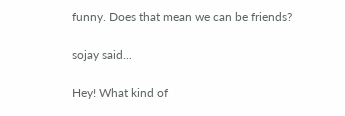funny. Does that mean we can be friends?

sojay said...

Hey! What kind of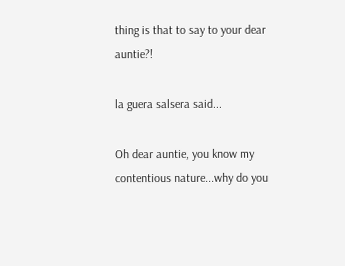thing is that to say to your dear auntie?!

la guera salsera said...

Oh dear auntie, you know my contentious nature...why do you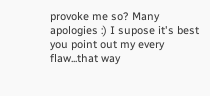provoke me so? Many apologies :) I supose it's best you point out my every flaw...that way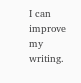I can improve my writing.